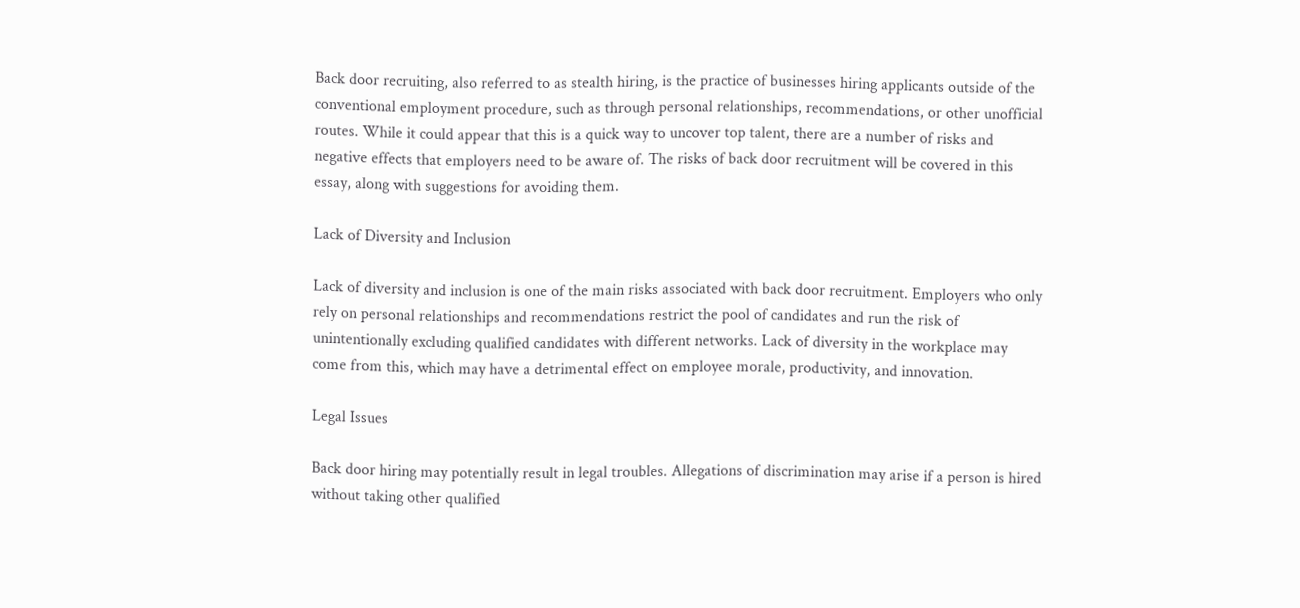Back door recruiting, also referred to as stealth hiring, is the practice of businesses hiring applicants outside of the conventional employment procedure, such as through personal relationships, recommendations, or other unofficial routes. While it could appear that this is a quick way to uncover top talent, there are a number of risks and negative effects that employers need to be aware of. The risks of back door recruitment will be covered in this essay, along with suggestions for avoiding them.

Lack of Diversity and Inclusion

Lack of diversity and inclusion is one of the main risks associated with back door recruitment. Employers who only rely on personal relationships and recommendations restrict the pool of candidates and run the risk of unintentionally excluding qualified candidates with different networks. Lack of diversity in the workplace may come from this, which may have a detrimental effect on employee morale, productivity, and innovation.

Legal Issues

Back door hiring may potentially result in legal troubles. Allegations of discrimination may arise if a person is hired without taking other qualified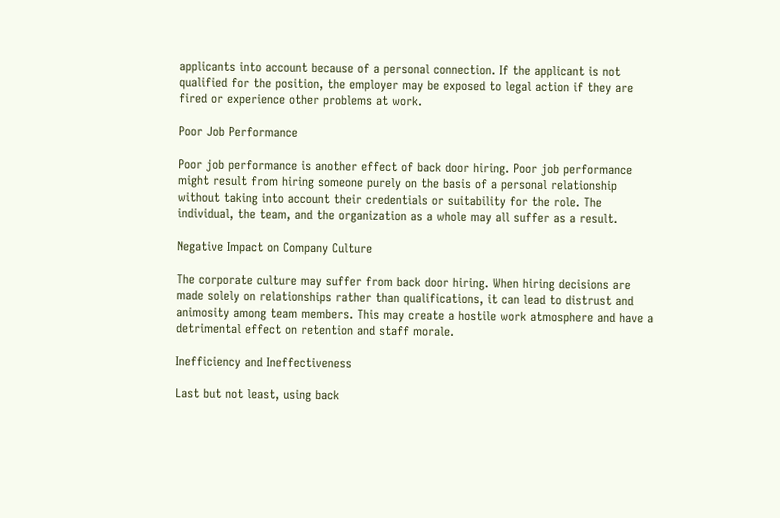applicants into account because of a personal connection. If the applicant is not qualified for the position, the employer may be exposed to legal action if they are fired or experience other problems at work.

Poor Job Performance

Poor job performance is another effect of back door hiring. Poor job performance might result from hiring someone purely on the basis of a personal relationship without taking into account their credentials or suitability for the role. The individual, the team, and the organization as a whole may all suffer as a result.

Negative Impact on Company Culture

The corporate culture may suffer from back door hiring. When hiring decisions are made solely on relationships rather than qualifications, it can lead to distrust and animosity among team members. This may create a hostile work atmosphere and have a detrimental effect on retention and staff morale.

Inefficiency and Ineffectiveness

Last but not least, using back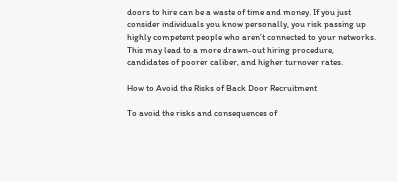doors to hire can be a waste of time and money. If you just consider individuals you know personally, you risk passing up highly competent people who aren’t connected to your networks. This may lead to a more drawn-out hiring procedure, candidates of poorer caliber, and higher turnover rates.

How to Avoid the Risks of Back Door Recruitment

To avoid the risks and consequences of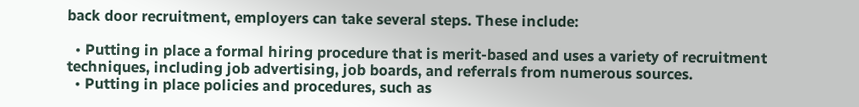back door recruitment, employers can take several steps. These include:

  • Putting in place a formal hiring procedure that is merit-based and uses a variety of recruitment techniques, including job advertising, job boards, and referrals from numerous sources.
  • Putting in place policies and procedures, such as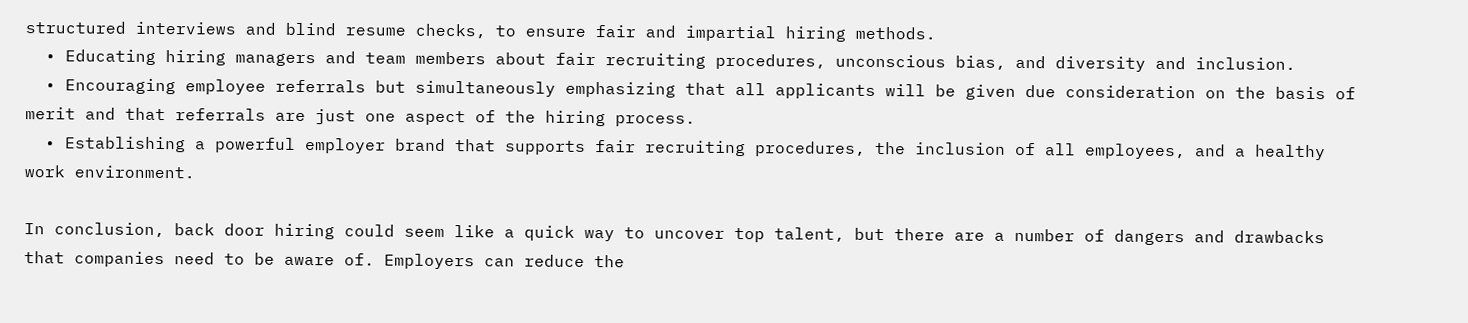structured interviews and blind resume checks, to ensure fair and impartial hiring methods.
  • Educating hiring managers and team members about fair recruiting procedures, unconscious bias, and diversity and inclusion.
  • Encouraging employee referrals but simultaneously emphasizing that all applicants will be given due consideration on the basis of merit and that referrals are just one aspect of the hiring process.
  • Establishing a powerful employer brand that supports fair recruiting procedures, the inclusion of all employees, and a healthy work environment.

In conclusion, back door hiring could seem like a quick way to uncover top talent, but there are a number of dangers and drawbacks that companies need to be aware of. Employers can reduce the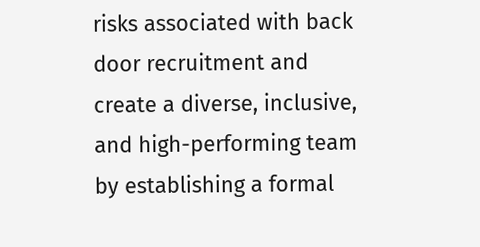risks associated with back door recruitment and create a diverse, inclusive, and high-performing team by establishing a formal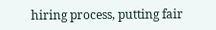hiring process, putting fair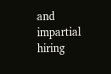and impartial hiring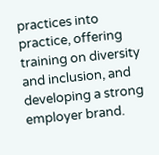practices into practice, offering training on diversity and inclusion, and developing a strong employer brand.